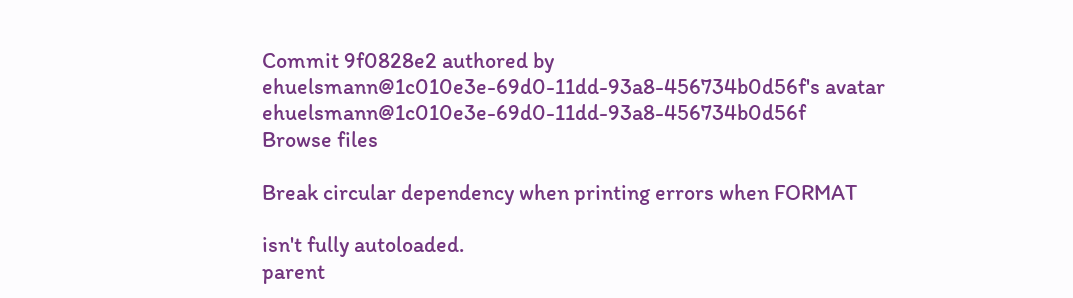Commit 9f0828e2 authored by ehuelsmann@1c010e3e-69d0-11dd-93a8-456734b0d56f's avatar ehuelsmann@1c010e3e-69d0-11dd-93a8-456734b0d56f
Browse files

Break circular dependency when printing errors when FORMAT

isn't fully autoloaded.
parent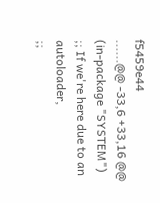f5459e44
......@@ -33,6 +33,16 @@
(in-package "SYSTEM")
;; If we're here due to an autoloader,
;;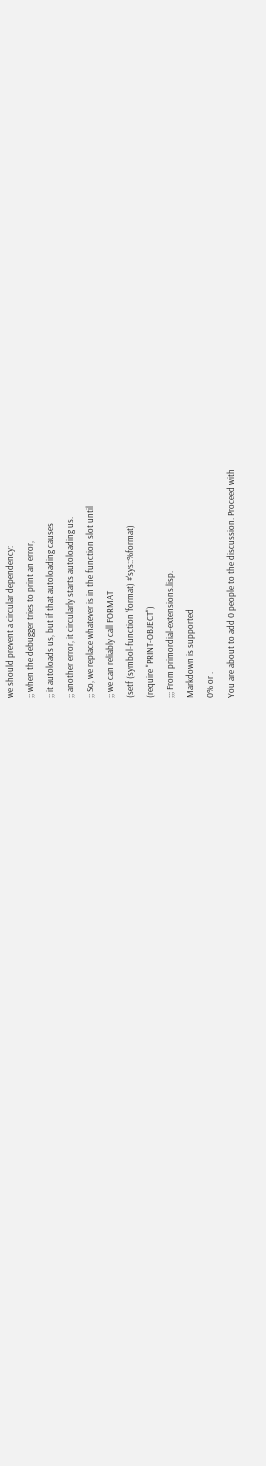we should prevent a circular dependency:
;; when the debugger tries to print an error,
;; it autoloads us, but if that autoloading causes
;; another error, it circularly starts autoloading us.
;; So, we replace whatever is in the function slot until
;; we can reliably call FORMAT
(setf (symbol-function 'format) #'sys::%format)
(require "PRINT-OBJECT")
;;; From primordial-extensions.lisp.
Markdown is supported
0% or .
You are about to add 0 people to the discussion. Proceed with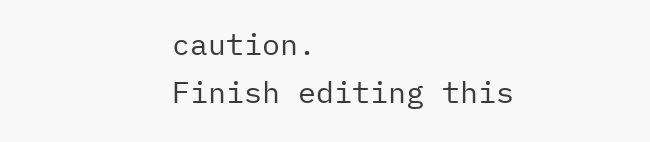caution.
Finish editing this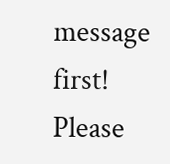message first!
Please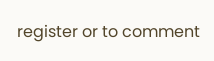register or to comment